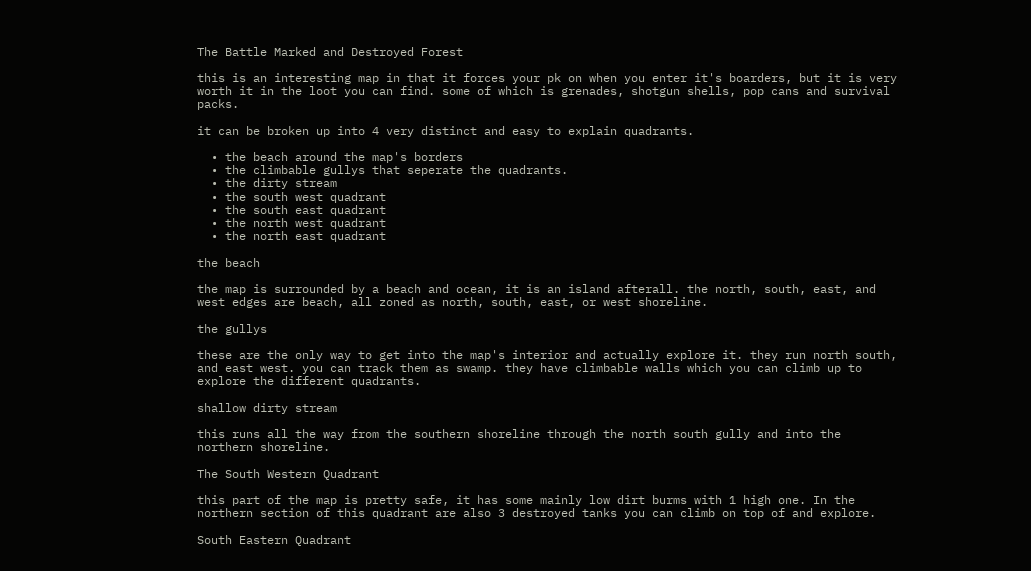The Battle Marked and Destroyed Forest

this is an interesting map in that it forces your pk on when you enter it's boarders, but it is very worth it in the loot you can find. some of which is grenades, shotgun shells, pop cans and survival packs.

it can be broken up into 4 very distinct and easy to explain quadrants.

  • the beach around the map's borders
  • the climbable gullys that seperate the quadrants.
  • the dirty stream
  • the south west quadrant
  • the south east quadrant
  • the north west quadrant
  • the north east quadrant

the beach

the map is surrounded by a beach and ocean, it is an island afterall. the north, south, east, and west edges are beach, all zoned as north, south, east, or west shoreline.

the gullys

these are the only way to get into the map's interior and actually explore it. they run north south, and east west. you can track them as swamp. they have climbable walls which you can climb up to explore the different quadrants.

shallow dirty stream

this runs all the way from the southern shoreline through the north south gully and into the northern shoreline.

The South Western Quadrant

this part of the map is pretty safe, it has some mainly low dirt burms with 1 high one. In the northern section of this quadrant are also 3 destroyed tanks you can climb on top of and explore.

South Eastern Quadrant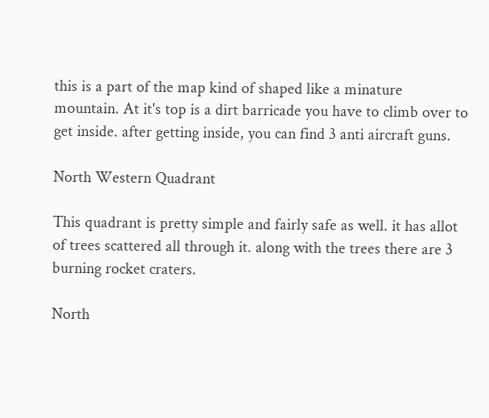this is a part of the map kind of shaped like a minature mountain. At it's top is a dirt barricade you have to climb over to get inside. after getting inside, you can find 3 anti aircraft guns.

North Western Quadrant

This quadrant is pretty simple and fairly safe as well. it has allot of trees scattered all through it. along with the trees there are 3 burning rocket craters.

North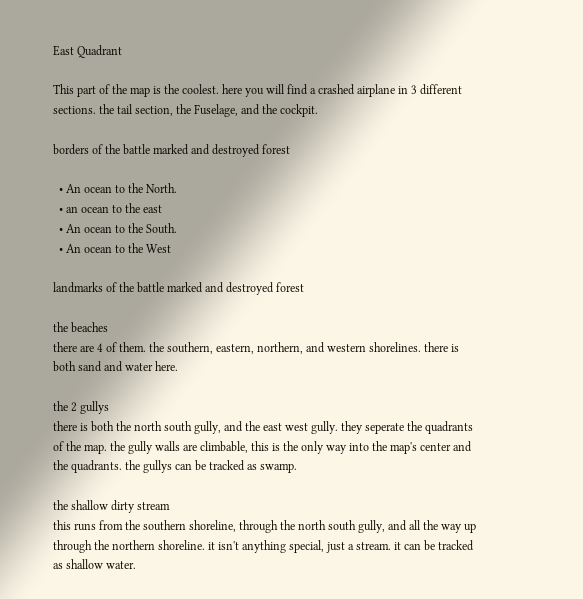East Quadrant

This part of the map is the coolest. here you will find a crashed airplane in 3 different sections. the tail section, the Fuselage, and the cockpit.

borders of the battle marked and destroyed forest

  • An ocean to the North.
  • an ocean to the east
  • An ocean to the South.
  • An ocean to the West

landmarks of the battle marked and destroyed forest

the beaches
there are 4 of them. the southern, eastern, northern, and western shorelines. there is both sand and water here.

the 2 gullys
there is both the north south gully, and the east west gully. they seperate the quadrants of the map. the gully walls are climbable, this is the only way into the map's center and the quadrants. the gullys can be tracked as swamp.

the shallow dirty stream
this runs from the southern shoreline, through the north south gully, and all the way up through the northern shoreline. it isn't anything special, just a stream. it can be tracked as shallow water.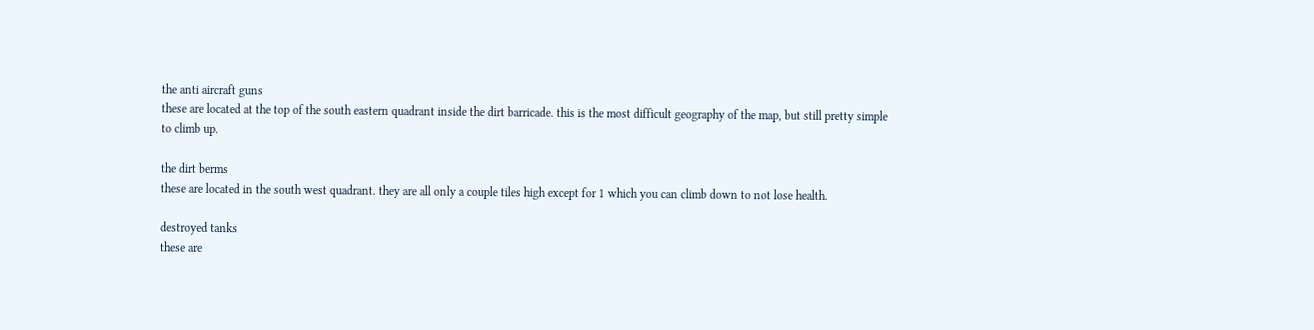the anti aircraft guns
these are located at the top of the south eastern quadrant inside the dirt barricade. this is the most difficult geography of the map, but still pretty simple to climb up.

the dirt berms
these are located in the south west quadrant. they are all only a couple tiles high except for 1 which you can climb down to not lose health.

destroyed tanks
these are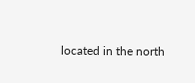located in the north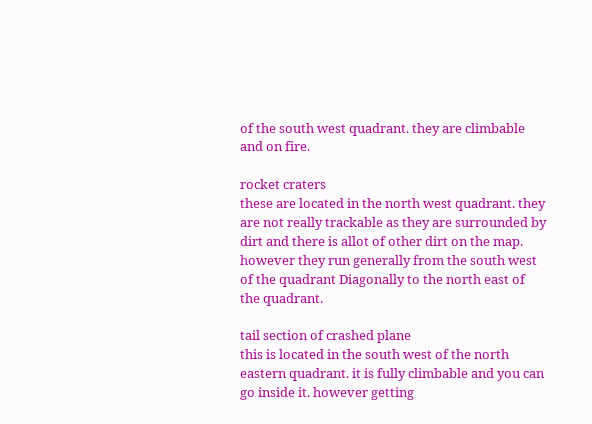of the south west quadrant. they are climbable and on fire.

rocket craters
these are located in the north west quadrant. they are not really trackable as they are surrounded by dirt and there is allot of other dirt on the map. however they run generally from the south west of the quadrant Diagonally to the north east of the quadrant.

tail section of crashed plane
this is located in the south west of the north eastern quadrant. it is fully climbable and you can go inside it. however getting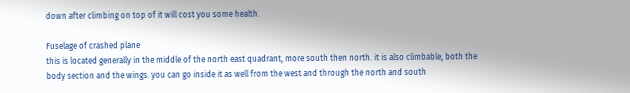down after climbing on top of it will cost you some health.

Fuselage of crashed plane
this is located generally in the middle of the north east quadrant, more south then north. it is also climbable, both the body section and the wings. you can go inside it as well from the west and through the north and south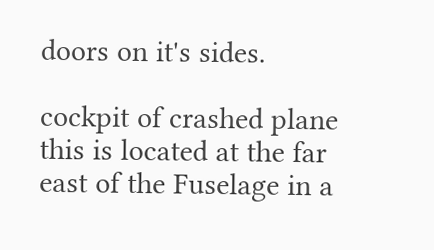doors on it's sides.

cockpit of crashed plane
this is located at the far east of the Fuselage in a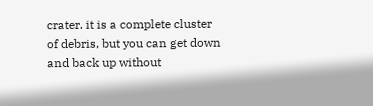crater. it is a complete cluster of debris, but you can get down and back up without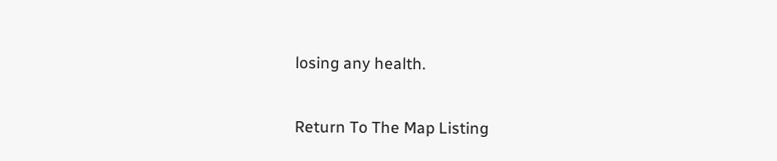losing any health.

Return To The Map Listing